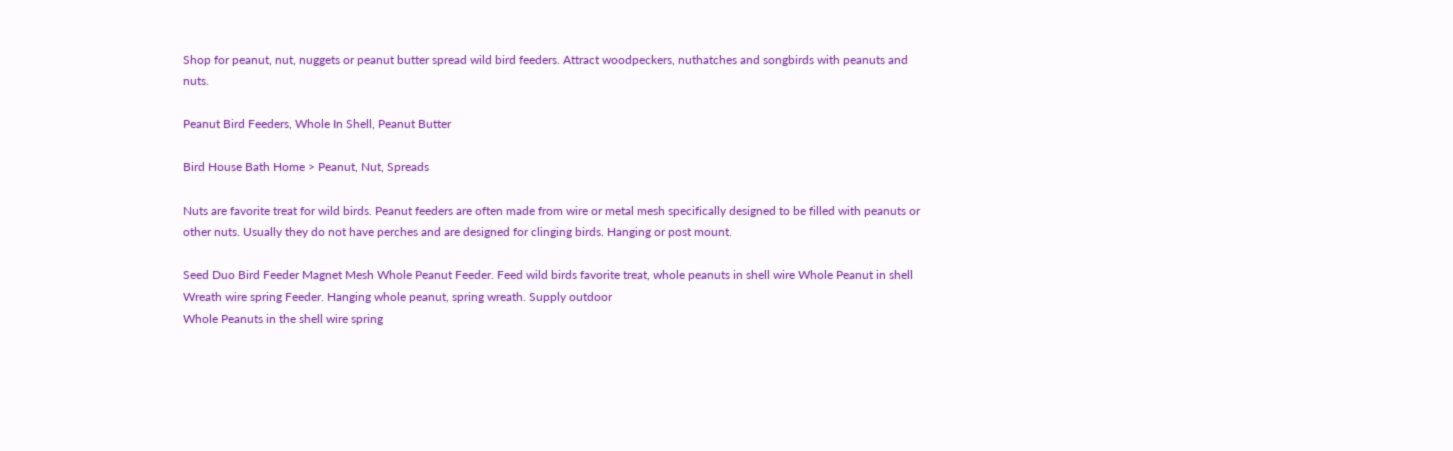Shop for peanut, nut, nuggets or peanut butter spread wild bird feeders. Attract woodpeckers, nuthatches and songbirds with peanuts and nuts.

Peanut Bird Feeders, Whole In Shell, Peanut Butter

Bird House Bath Home > Peanut, Nut, Spreads

Nuts are favorite treat for wild birds. Peanut feeders are often made from wire or metal mesh specifically designed to be filled with peanuts or other nuts. Usually they do not have perches and are designed for clinging birds. Hanging or post mount.

Seed Duo Bird Feeder Magnet Mesh Whole Peanut Feeder. Feed wild birds favorite treat, whole peanuts in shell wire Whole Peanut in shell Wreath wire spring Feeder. Hanging whole peanut, spring wreath. Supply outdoor
Whole Peanuts in the shell wire spring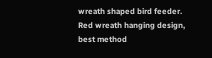wreath shaped bird feeder. Red wreath hanging design, best method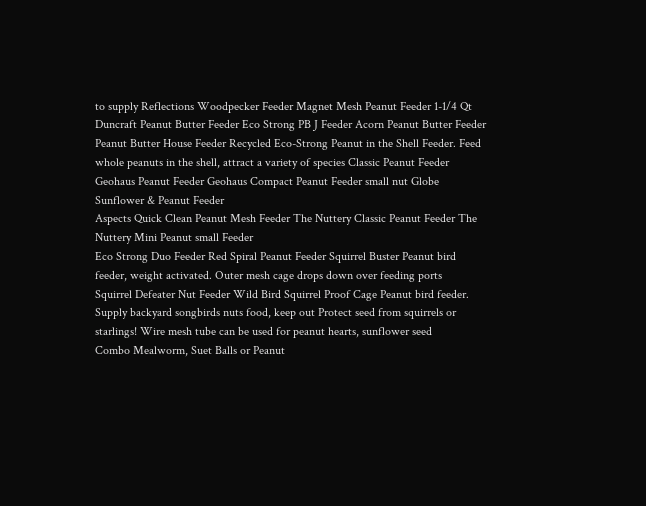to supply Reflections Woodpecker Feeder Magnet Mesh Peanut Feeder 1-1/4 Qt
Duncraft Peanut Butter Feeder Eco Strong PB J Feeder Acorn Peanut Butter Feeder
Peanut Butter House Feeder Recycled Eco-Strong Peanut in the Shell Feeder. Feed whole peanuts in the shell, attract a variety of species Classic Peanut Feeder
Geohaus Peanut Feeder Geohaus Compact Peanut Feeder small nut Globe Sunflower & Peanut Feeder
Aspects Quick Clean Peanut Mesh Feeder The Nuttery Classic Peanut Feeder The Nuttery Mini Peanut small Feeder
Eco Strong Duo Feeder Red Spiral Peanut Feeder Squirrel Buster Peanut bird feeder, weight activated. Outer mesh cage drops down over feeding ports
Squirrel Defeater Nut Feeder Wild Bird Squirrel Proof Cage Peanut bird feeder. Supply backyard songbirds nuts food, keep out Protect seed from squirrels or starlings! Wire mesh tube can be used for peanut hearts, sunflower seed
Combo Mealworm, Suet Balls or Peanut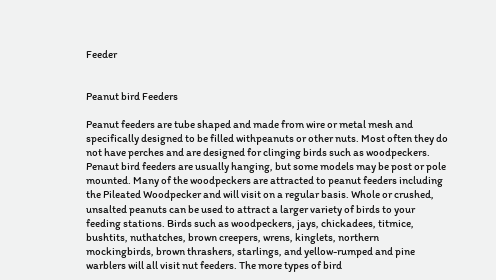Feeder


Peanut bird Feeders

Peanut feeders are tube shaped and made from wire or metal mesh and specifically designed to be filled withpeanuts or other nuts. Most often they do not have perches and are designed for clinging birds such as woodpeckers. Penaut bird feeders are usually hanging, but some models may be post or pole mounted. Many of the woodpeckers are attracted to peanut feeders including the Pileated Woodpecker and will visit on a regular basis. Whole or crushed, unsalted peanuts can be used to attract a larger variety of birds to your feeding stations. Birds such as woodpeckers, jays, chickadees, titmice, bushtits, nuthatches, brown creepers, wrens, kinglets, northern mockingbirds, brown thrashers, starlings, and yellow-rumped and pine warblers will all visit nut feeders. The more types of bird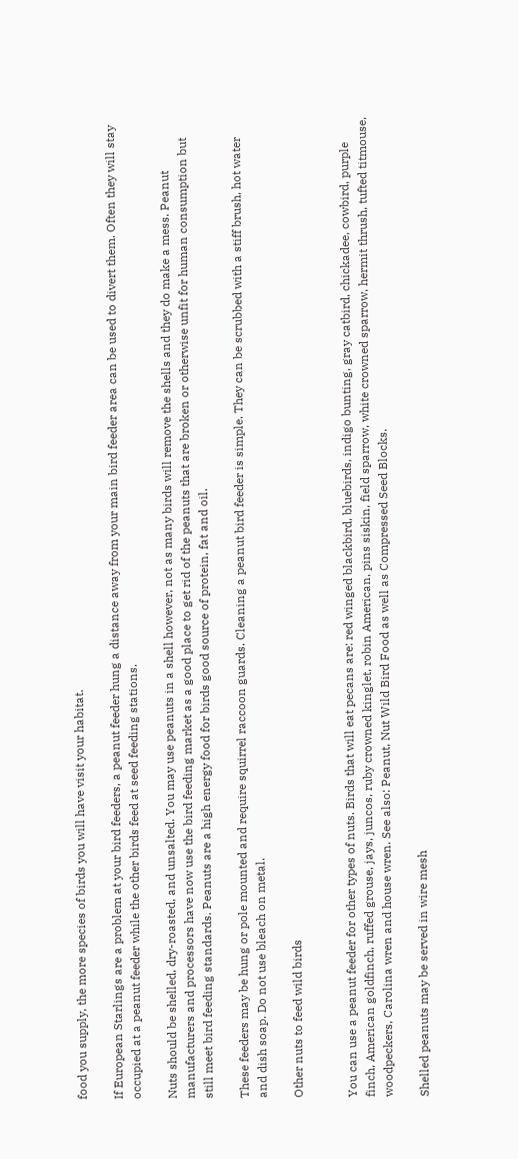food you supply, the more species of birds you will have visit your habitat.

If European Starlings are a problem at your bird feeders, a peanut feeder hung a distance away from your main bird feeder area can be used to divert them. Often they will stay occupied at a peanut feeder while the other birds feed at seed feeding stations.

Nuts should be shelled, dry-roasted, and unsalted. You may use peanuts in a shell however, not as many birds will remove the shells and they do make a mess. Peanut manufacturers and processors have now use the bird feeding market as a good place to get rid of the peanuts that are broken or otherwise unfit for human consumption but still meet bird feeding standards. Peanuts are a high energy food for birds good source of protein, fat and oil.

These feeders may be hung or pole mounted and require squirrel raccoon guards. Cleaning a peanut bird feeder is simple. They can be scrubbed with a stiff brush, hot water and dish soap. Do not use bleach on metal.

Other nuts to feed wild birds


You can use a peanut feeder for other types of nuts. Birds that will eat pecans are: red winged blackbird, bluebirds, indigo bunting, gray catbird, chickadee, cowbird, purple finch, American goldfinch, ruffed grouse, jays, juncos, ruby crowned kinglet, robin American, pins siskin, field sparrow, white crowned sparrow, hermit thrush, tufted titmouse, woodpeckers, Carolina wren and house wren. See also: Peanut, Nut Wild Bird Food as well as Compressed Seed Blocks.

Shelled peanuts may be served in wire mesh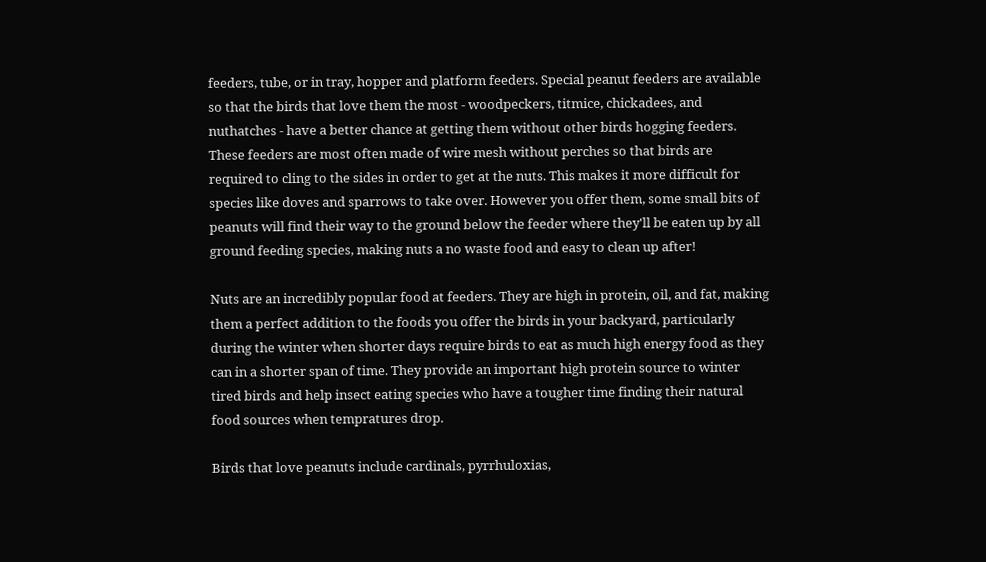feeders, tube, or in tray, hopper and platform feeders. Special peanut feeders are available so that the birds that love them the most - woodpeckers, titmice, chickadees, and nuthatches - have a better chance at getting them without other birds hogging feeders. These feeders are most often made of wire mesh without perches so that birds are required to cling to the sides in order to get at the nuts. This makes it more difficult for species like doves and sparrows to take over. However you offer them, some small bits of peanuts will find their way to the ground below the feeder where they'll be eaten up by all ground feeding species, making nuts a no waste food and easy to clean up after!

Nuts are an incredibly popular food at feeders. They are high in protein, oil, and fat, making them a perfect addition to the foods you offer the birds in your backyard, particularly during the winter when shorter days require birds to eat as much high energy food as they can in a shorter span of time. They provide an important high protein source to winter tired birds and help insect eating species who have a tougher time finding their natural food sources when tempratures drop.

Birds that love peanuts include cardinals, pyrrhuloxias,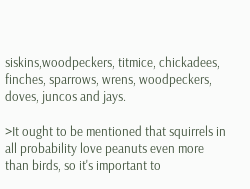siskins,woodpeckers, titmice, chickadees, finches, sparrows, wrens, woodpeckers, doves, juncos and jays.

>It ought to be mentioned that squirrels in all probability love peanuts even more than birds, so it's important to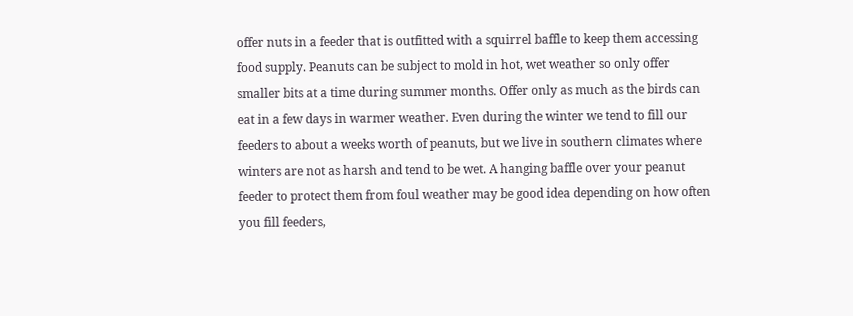offer nuts in a feeder that is outfitted with a squirrel baffle to keep them accessing food supply. Peanuts can be subject to mold in hot, wet weather so only offer smaller bits at a time during summer months. Offer only as much as the birds can eat in a few days in warmer weather. Even during the winter we tend to fill our feeders to about a weeks worth of peanuts, but we live in southern climates where winters are not as harsh and tend to be wet. A hanging baffle over your peanut feeder to protect them from foul weather may be good idea depending on how often you fill feeders,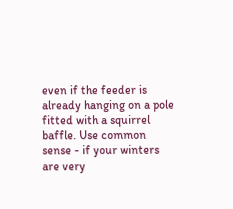even if the feeder is already hanging on a pole fitted with a squirrel baffle. Use common sense - if your winters are very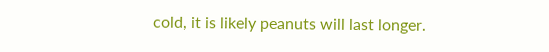cold, it is likely peanuts will last longer.